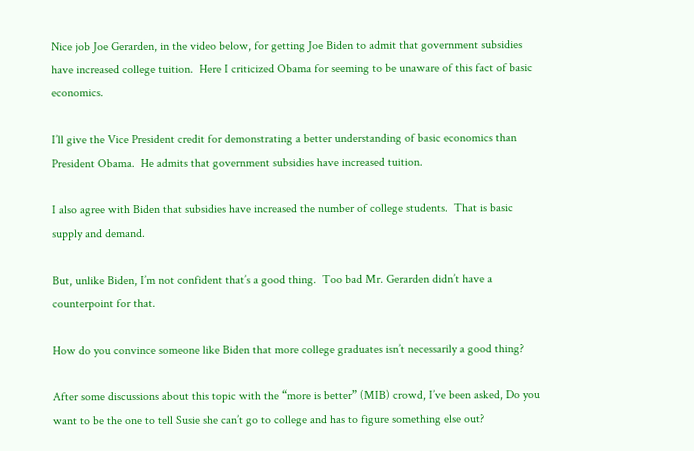Nice job Joe Gerarden, in the video below, for getting Joe Biden to admit that government subsidies have increased college tuition.  Here I criticized Obama for seeming to be unaware of this fact of basic economics.

I’ll give the Vice President credit for demonstrating a better understanding of basic economics than President Obama.  He admits that government subsidies have increased tuition.

I also agree with Biden that subsidies have increased the number of college students.  That is basic supply and demand.

But, unlike Biden, I’m not confident that’s a good thing.  Too bad Mr. Gerarden didn’t have a counterpoint for that.

How do you convince someone like Biden that more college graduates isn’t necessarily a good thing?

After some discussions about this topic with the “more is better” (MIB) crowd, I’ve been asked, Do you want to be the one to tell Susie she can’t go to college and has to figure something else out?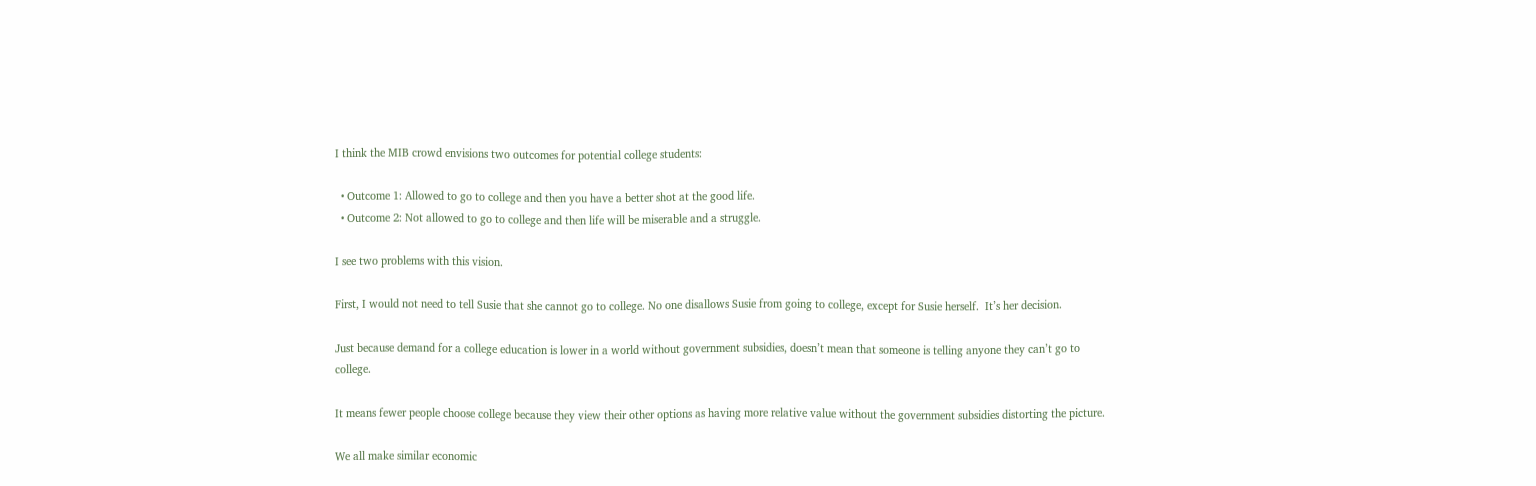I think the MIB crowd envisions two outcomes for potential college students:

  • Outcome 1: Allowed to go to college and then you have a better shot at the good life.
  • Outcome 2: Not allowed to go to college and then life will be miserable and a struggle.

I see two problems with this vision.

First, I would not need to tell Susie that she cannot go to college. No one disallows Susie from going to college, except for Susie herself.  It’s her decision.

Just because demand for a college education is lower in a world without government subsidies, doesn’t mean that someone is telling anyone they can’t go to college.

It means fewer people choose college because they view their other options as having more relative value without the government subsidies distorting the picture.

We all make similar economic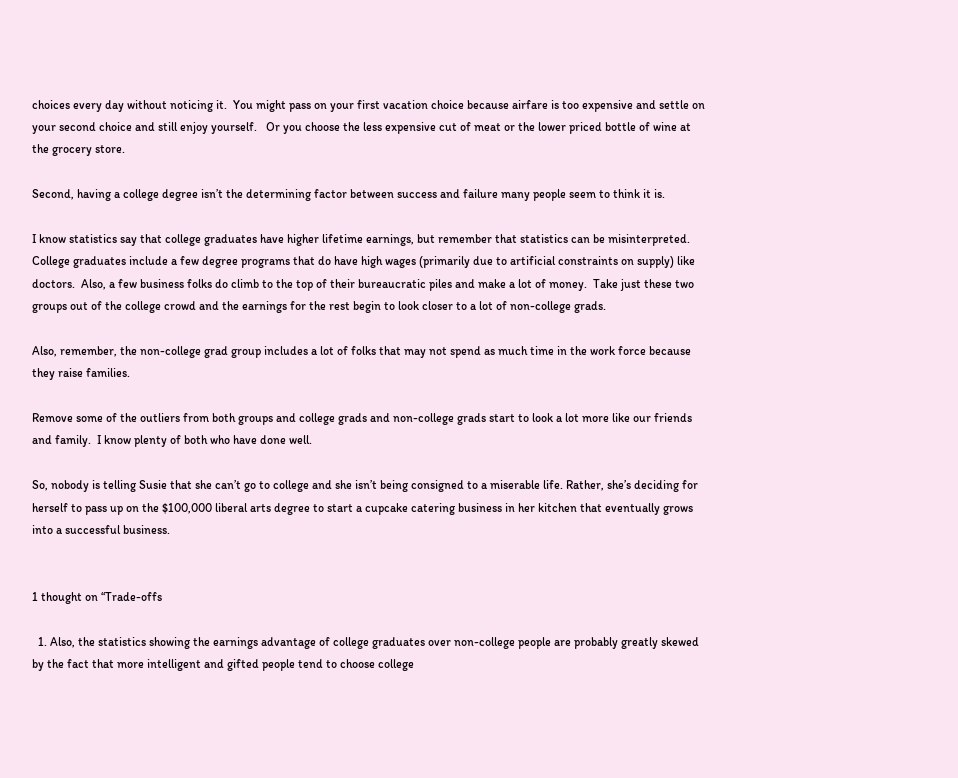choices every day without noticing it.  You might pass on your first vacation choice because airfare is too expensive and settle on your second choice and still enjoy yourself.   Or you choose the less expensive cut of meat or the lower priced bottle of wine at the grocery store.

Second, having a college degree isn’t the determining factor between success and failure many people seem to think it is.

I know statistics say that college graduates have higher lifetime earnings, but remember that statistics can be misinterpreted.  College graduates include a few degree programs that do have high wages (primarily due to artificial constraints on supply) like doctors.  Also, a few business folks do climb to the top of their bureaucratic piles and make a lot of money.  Take just these two groups out of the college crowd and the earnings for the rest begin to look closer to a lot of non-college grads.

Also, remember, the non-college grad group includes a lot of folks that may not spend as much time in the work force because they raise families.

Remove some of the outliers from both groups and college grads and non-college grads start to look a lot more like our friends and family.  I know plenty of both who have done well.

So, nobody is telling Susie that she can’t go to college and she isn’t being consigned to a miserable life. Rather, she’s deciding for herself to pass up on the $100,000 liberal arts degree to start a cupcake catering business in her kitchen that eventually grows into a successful business.


1 thought on “Trade-offs

  1. Also, the statistics showing the earnings advantage of college graduates over non-college people are probably greatly skewed by the fact that more intelligent and gifted people tend to choose college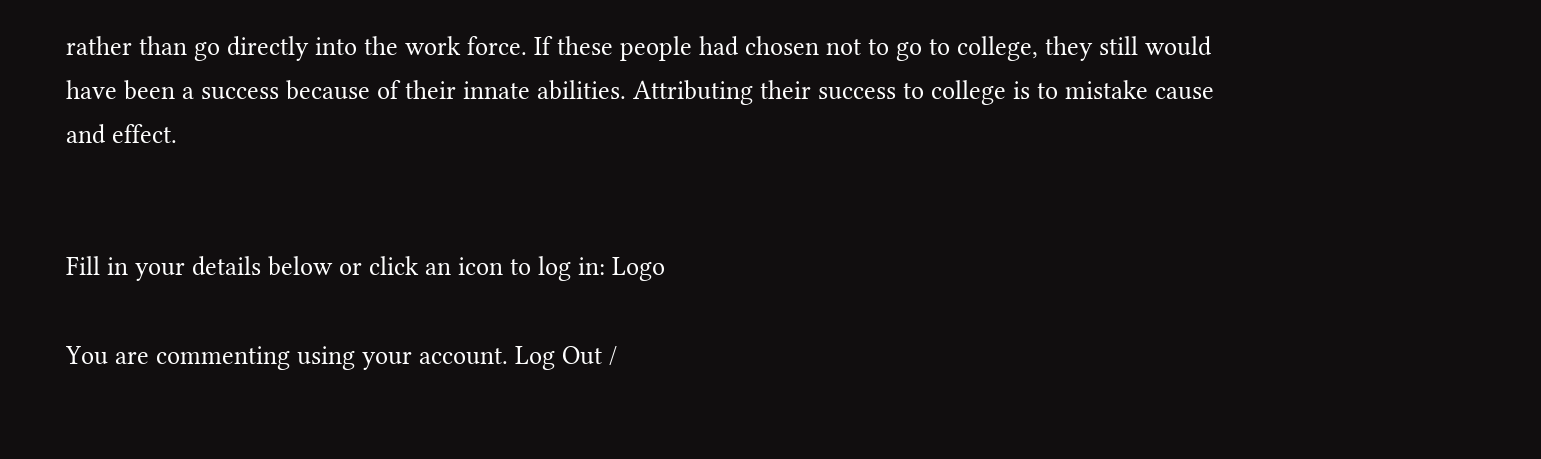rather than go directly into the work force. If these people had chosen not to go to college, they still would have been a success because of their innate abilities. Attributing their success to college is to mistake cause and effect.


Fill in your details below or click an icon to log in: Logo

You are commenting using your account. Log Out /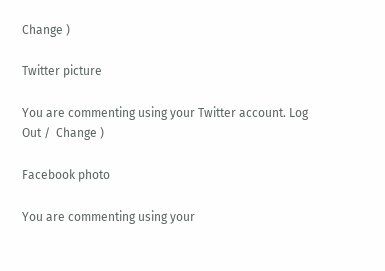Change )

Twitter picture

You are commenting using your Twitter account. Log Out /  Change )

Facebook photo

You are commenting using your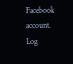Facebook account. Log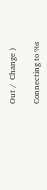Out /  Change )

Connecting to %s